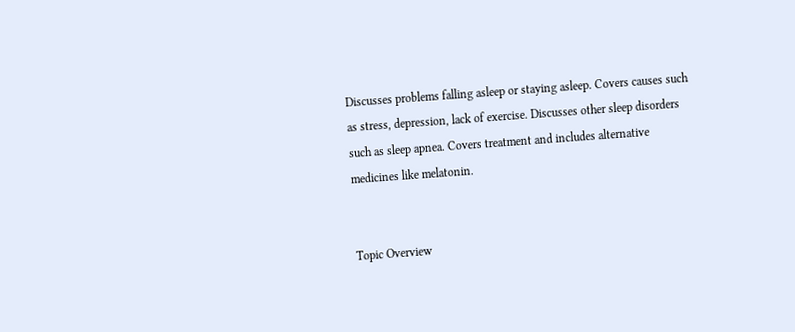Discusses problems falling asleep or staying asleep. Covers causes such as stress, depression, lack of exercise. Discusses other sleep disorders such as sleep apnea. Covers treatment and includes alternative medicines like melatonin.


Topic Overview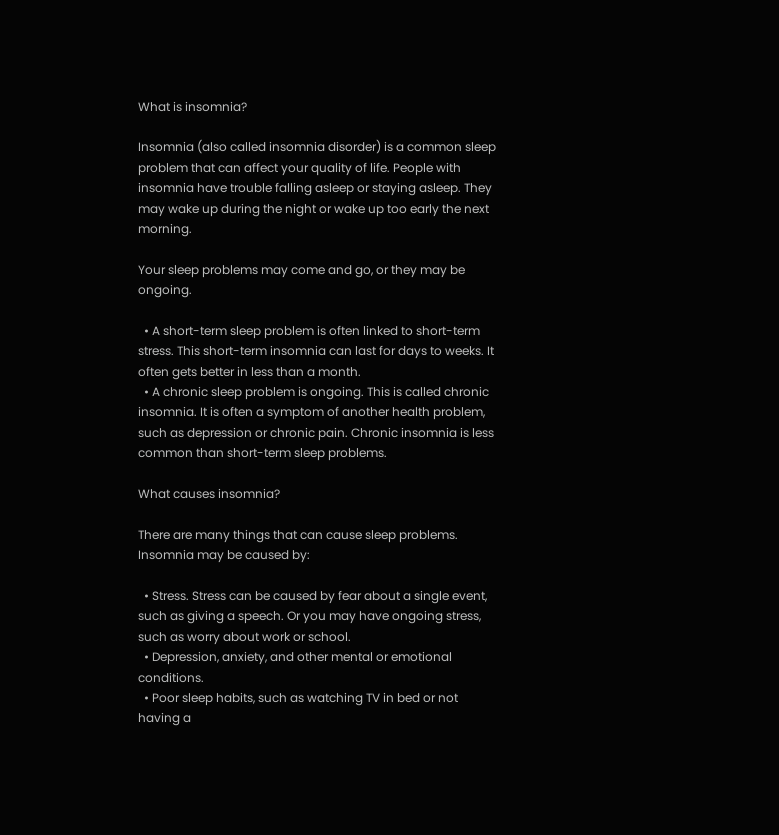What is insomnia?

Insomnia (also called insomnia disorder) is a common sleep problem that can affect your quality of life. People with insomnia have trouble falling asleep or staying asleep. They may wake up during the night or wake up too early the next morning.

Your sleep problems may come and go, or they may be ongoing.

  • A short-term sleep problem is often linked to short-term stress. This short-term insomnia can last for days to weeks. It often gets better in less than a month.
  • A chronic sleep problem is ongoing. This is called chronic insomnia. It is often a symptom of another health problem, such as depression or chronic pain. Chronic insomnia is less common than short-term sleep problems.

What causes insomnia?

There are many things that can cause sleep problems. Insomnia may be caused by:

  • Stress. Stress can be caused by fear about a single event, such as giving a speech. Or you may have ongoing stress, such as worry about work or school.
  • Depression, anxiety, and other mental or emotional conditions.
  • Poor sleep habits, such as watching TV in bed or not having a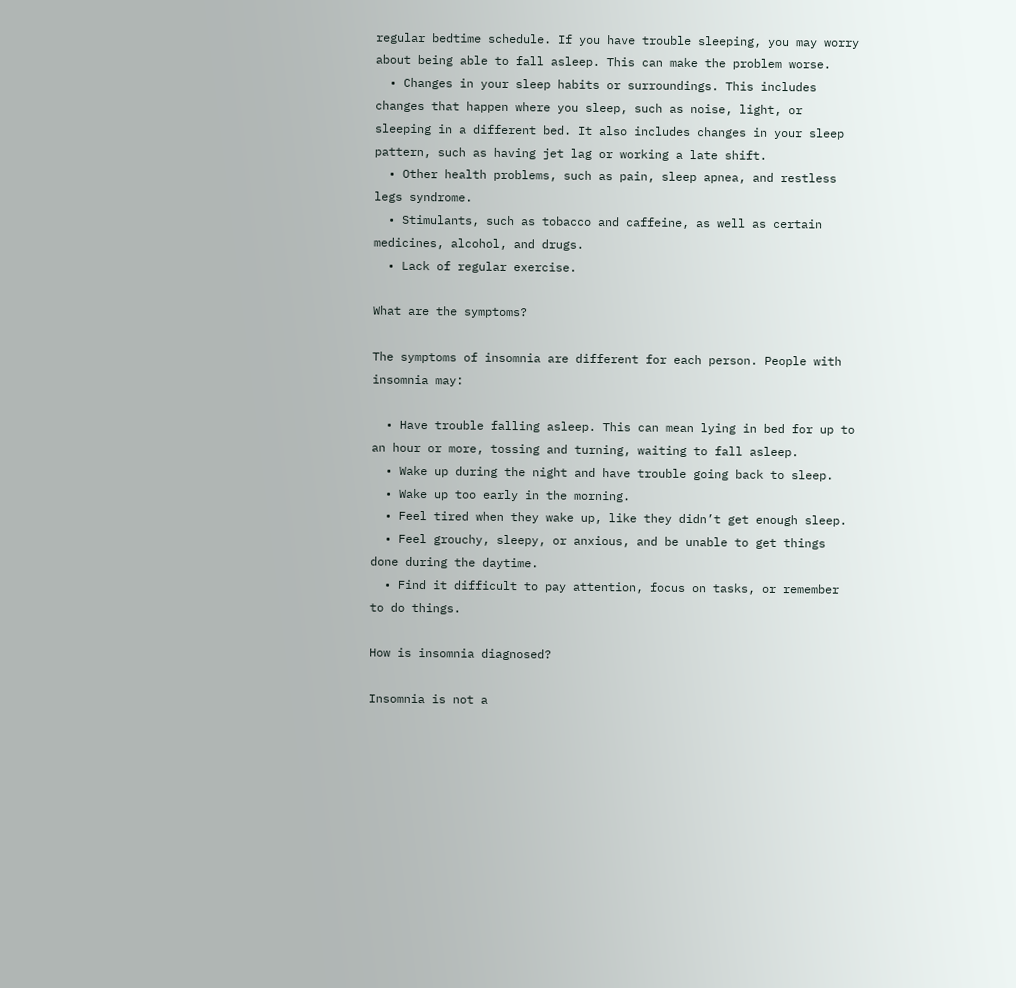regular bedtime schedule. If you have trouble sleeping, you may worry about being able to fall asleep. This can make the problem worse.
  • Changes in your sleep habits or surroundings. This includes changes that happen where you sleep, such as noise, light, or sleeping in a different bed. It also includes changes in your sleep pattern, such as having jet lag or working a late shift.
  • Other health problems, such as pain, sleep apnea, and restless legs syndrome.
  • Stimulants, such as tobacco and caffeine, as well as certain medicines, alcohol, and drugs.
  • Lack of regular exercise.

What are the symptoms?

The symptoms of insomnia are different for each person. People with insomnia may:

  • Have trouble falling asleep. This can mean lying in bed for up to an hour or more, tossing and turning, waiting to fall asleep.
  • Wake up during the night and have trouble going back to sleep.
  • Wake up too early in the morning.
  • Feel tired when they wake up, like they didn’t get enough sleep.
  • Feel grouchy, sleepy, or anxious, and be unable to get things done during the daytime.
  • Find it difficult to pay attention, focus on tasks, or remember to do things.

How is insomnia diagnosed?

Insomnia is not a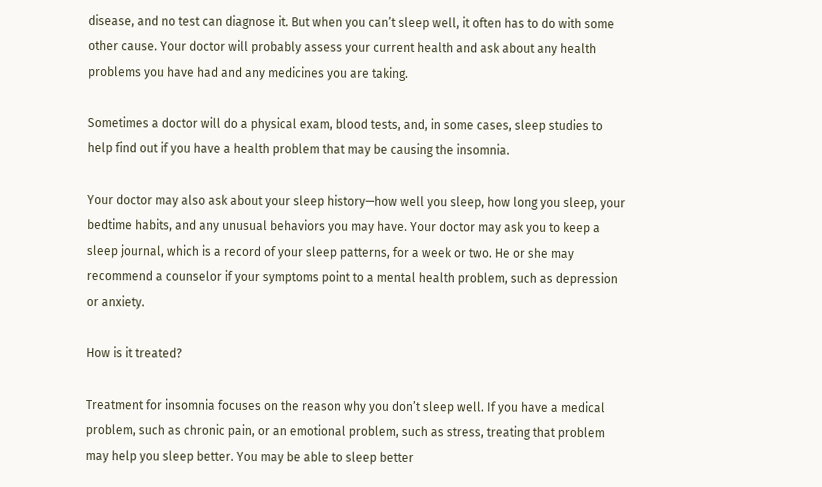disease, and no test can diagnose it. But when you can’t sleep well, it often has to do with some other cause. Your doctor will probably assess your current health and ask about any health problems you have had and any medicines you are taking.

Sometimes a doctor will do a physical exam, blood tests, and, in some cases, sleep studies to help find out if you have a health problem that may be causing the insomnia.

Your doctor may also ask about your sleep history—how well you sleep, how long you sleep, your bedtime habits, and any unusual behaviors you may have. Your doctor may ask you to keep a sleep journal, which is a record of your sleep patterns, for a week or two. He or she may recommend a counselor if your symptoms point to a mental health problem, such as depression or anxiety.

How is it treated?

Treatment for insomnia focuses on the reason why you don’t sleep well. If you have a medical problem, such as chronic pain, or an emotional problem, such as stress, treating that problem may help you sleep better. You may be able to sleep better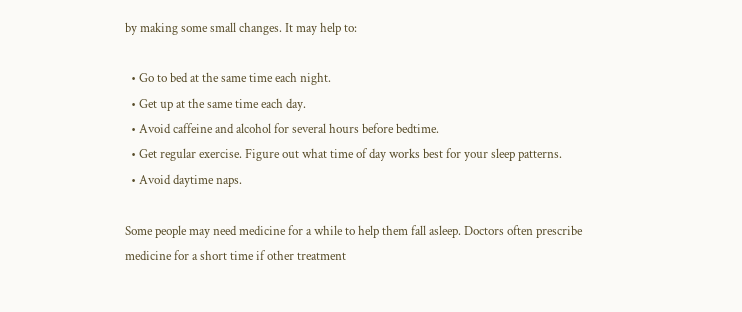by making some small changes. It may help to:

  • Go to bed at the same time each night.
  • Get up at the same time each day.
  • Avoid caffeine and alcohol for several hours before bedtime.
  • Get regular exercise. Figure out what time of day works best for your sleep patterns.
  • Avoid daytime naps.

Some people may need medicine for a while to help them fall asleep. Doctors often prescribe medicine for a short time if other treatment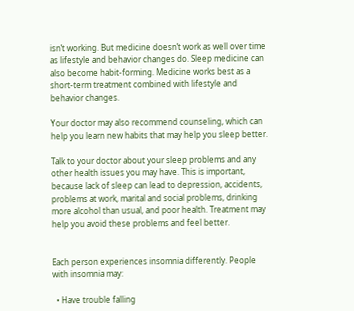isn’t working. But medicine doesn’t work as well over time as lifestyle and behavior changes do. Sleep medicine can also become habit-forming. Medicine works best as a short-term treatment combined with lifestyle and behavior changes.

Your doctor may also recommend counseling, which can help you learn new habits that may help you sleep better.

Talk to your doctor about your sleep problems and any other health issues you may have. This is important, because lack of sleep can lead to depression, accidents, problems at work, marital and social problems, drinking more alcohol than usual, and poor health. Treatment may help you avoid these problems and feel better.


Each person experiences insomnia differently. People with insomnia may:

  • Have trouble falling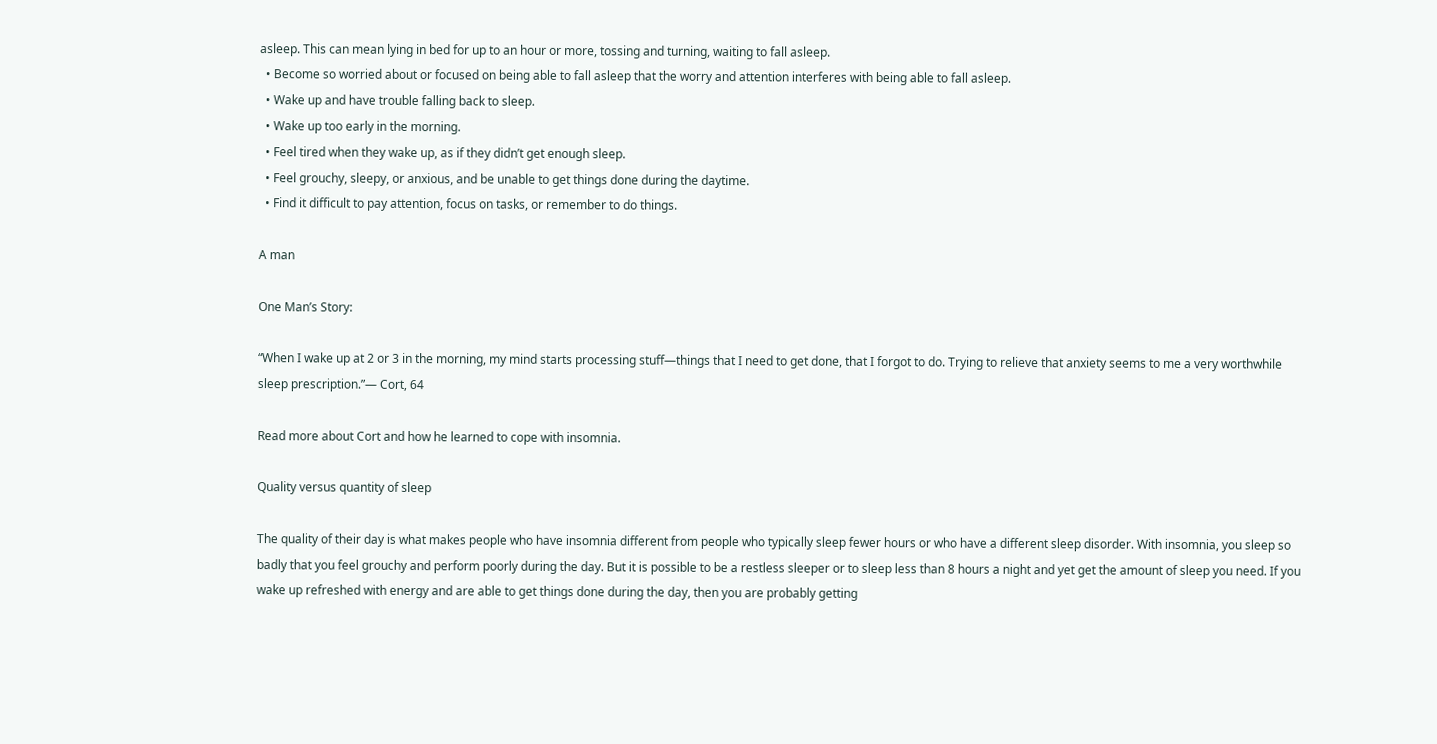asleep. This can mean lying in bed for up to an hour or more, tossing and turning, waiting to fall asleep.
  • Become so worried about or focused on being able to fall asleep that the worry and attention interferes with being able to fall asleep.
  • Wake up and have trouble falling back to sleep.
  • Wake up too early in the morning.
  • Feel tired when they wake up, as if they didn’t get enough sleep.
  • Feel grouchy, sleepy, or anxious, and be unable to get things done during the daytime.
  • Find it difficult to pay attention, focus on tasks, or remember to do things.

A man

One Man’s Story:

“When I wake up at 2 or 3 in the morning, my mind starts processing stuff—things that I need to get done, that I forgot to do. Trying to relieve that anxiety seems to me a very worthwhile sleep prescription.”— Cort, 64

Read more about Cort and how he learned to cope with insomnia.

Quality versus quantity of sleep

The quality of their day is what makes people who have insomnia different from people who typically sleep fewer hours or who have a different sleep disorder. With insomnia, you sleep so badly that you feel grouchy and perform poorly during the day. But it is possible to be a restless sleeper or to sleep less than 8 hours a night and yet get the amount of sleep you need. If you wake up refreshed with energy and are able to get things done during the day, then you are probably getting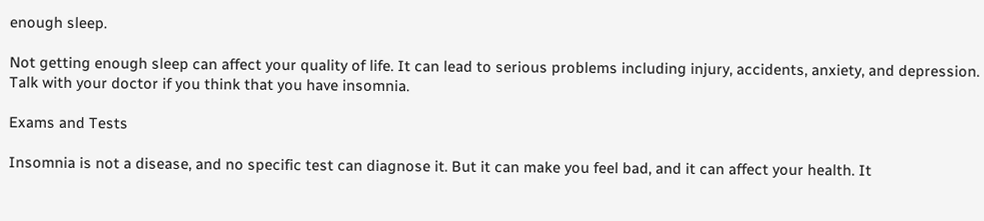enough sleep.

Not getting enough sleep can affect your quality of life. It can lead to serious problems including injury, accidents, anxiety, and depression. Talk with your doctor if you think that you have insomnia.

Exams and Tests

Insomnia is not a disease, and no specific test can diagnose it. But it can make you feel bad, and it can affect your health. It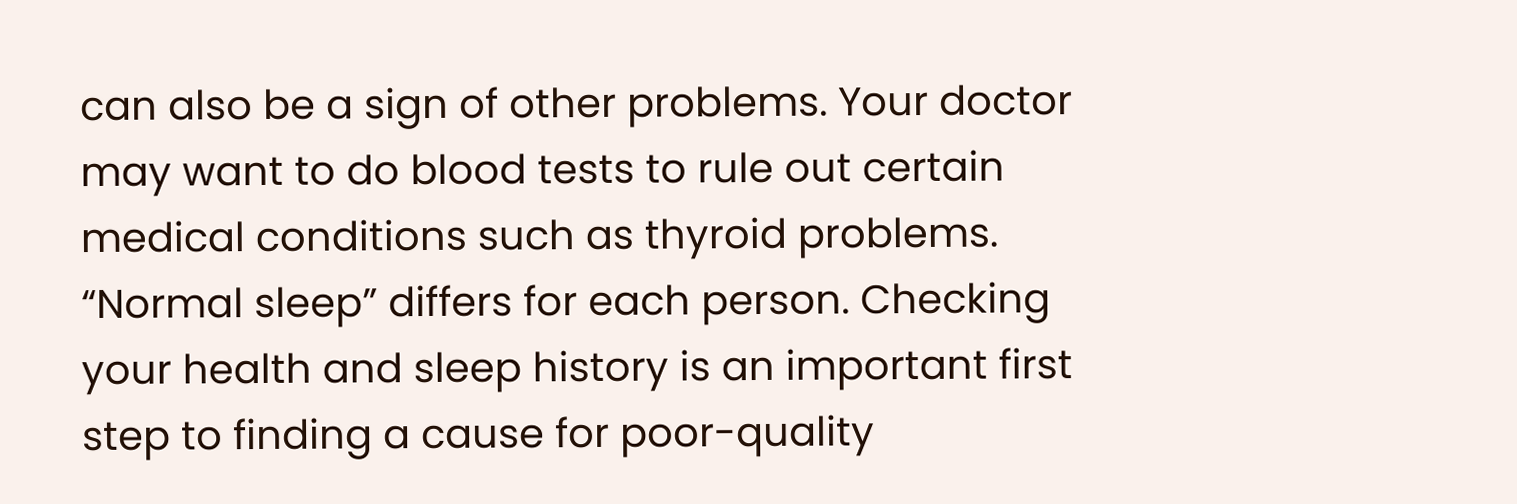can also be a sign of other problems. Your doctor may want to do blood tests to rule out certain medical conditions such as thyroid problems. “Normal sleep” differs for each person. Checking your health and sleep history is an important first step to finding a cause for poor-quality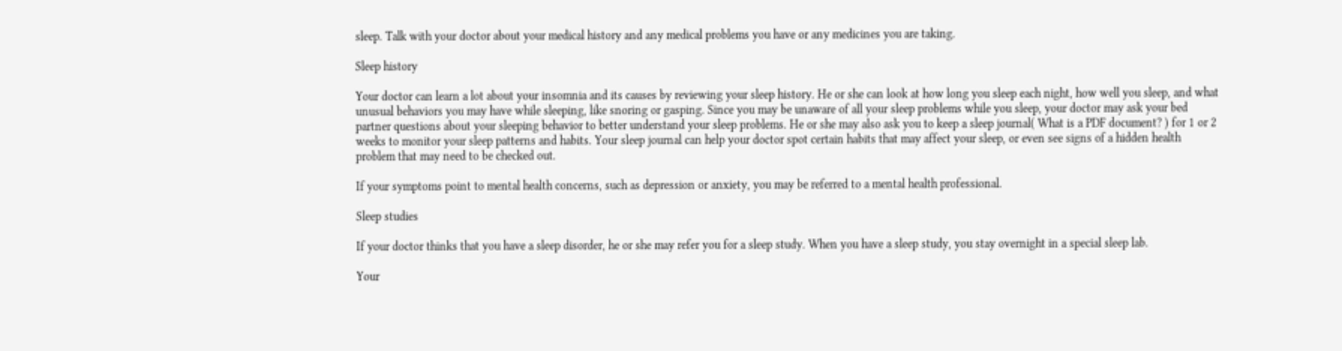sleep. Talk with your doctor about your medical history and any medical problems you have or any medicines you are taking.

Sleep history

Your doctor can learn a lot about your insomnia and its causes by reviewing your sleep history. He or she can look at how long you sleep each night, how well you sleep, and what unusual behaviors you may have while sleeping, like snoring or gasping. Since you may be unaware of all your sleep problems while you sleep, your doctor may ask your bed partner questions about your sleeping behavior to better understand your sleep problems. He or she may also ask you to keep a sleep journal( What is a PDF document? ) for 1 or 2 weeks to monitor your sleep patterns and habits. Your sleep journal can help your doctor spot certain habits that may affect your sleep, or even see signs of a hidden health problem that may need to be checked out.

If your symptoms point to mental health concerns, such as depression or anxiety, you may be referred to a mental health professional.

Sleep studies

If your doctor thinks that you have a sleep disorder, he or she may refer you for a sleep study. When you have a sleep study, you stay overnight in a special sleep lab.

Your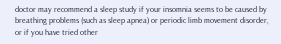doctor may recommend a sleep study if your insomnia seems to be caused by breathing problems (such as sleep apnea) or periodic limb movement disorder, or if you have tried other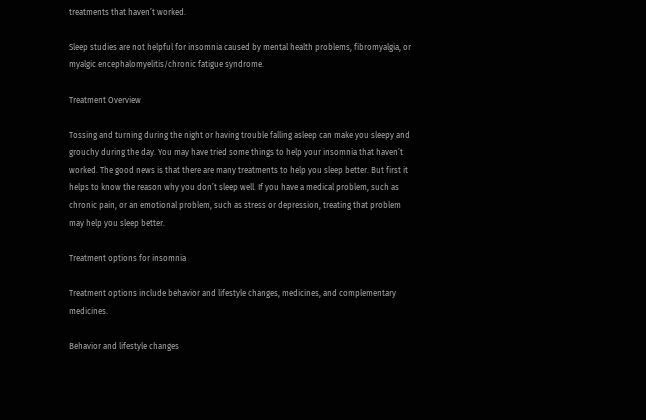treatments that haven’t worked.

Sleep studies are not helpful for insomnia caused by mental health problems, fibromyalgia, or myalgic encephalomyelitis/chronic fatigue syndrome.

Treatment Overview

Tossing and turning during the night or having trouble falling asleep can make you sleepy and grouchy during the day. You may have tried some things to help your insomnia that haven’t worked. The good news is that there are many treatments to help you sleep better. But first it helps to know the reason why you don’t sleep well. If you have a medical problem, such as chronic pain, or an emotional problem, such as stress or depression, treating that problem may help you sleep better.

Treatment options for insomnia

Treatment options include behavior and lifestyle changes, medicines, and complementary medicines.

Behavior and lifestyle changes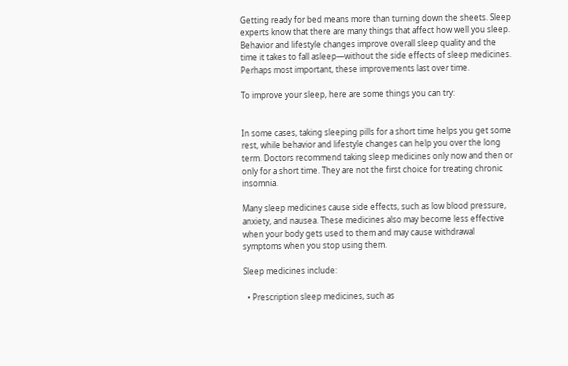Getting ready for bed means more than turning down the sheets. Sleep experts know that there are many things that affect how well you sleep. Behavior and lifestyle changes improve overall sleep quality and the time it takes to fall asleep—without the side effects of sleep medicines. Perhaps most important, these improvements last over time.

To improve your sleep, here are some things you can try:


In some cases, taking sleeping pills for a short time helps you get some rest, while behavior and lifestyle changes can help you over the long term. Doctors recommend taking sleep medicines only now and then or only for a short time. They are not the first choice for treating chronic insomnia.

Many sleep medicines cause side effects, such as low blood pressure, anxiety, and nausea. These medicines also may become less effective when your body gets used to them and may cause withdrawal symptoms when you stop using them.

Sleep medicines include:

  • Prescription sleep medicines, such as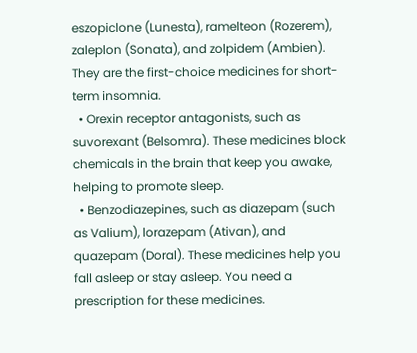eszopiclone (Lunesta), ramelteon (Rozerem), zaleplon (Sonata), and zolpidem (Ambien). They are the first-choice medicines for short-term insomnia.
  • Orexin receptor antagonists, such as suvorexant (Belsomra). These medicines block chemicals in the brain that keep you awake, helping to promote sleep.
  • Benzodiazepines, such as diazepam (such as Valium), lorazepam (Ativan), and quazepam (Doral). These medicines help you fall asleep or stay asleep. You need a prescription for these medicines.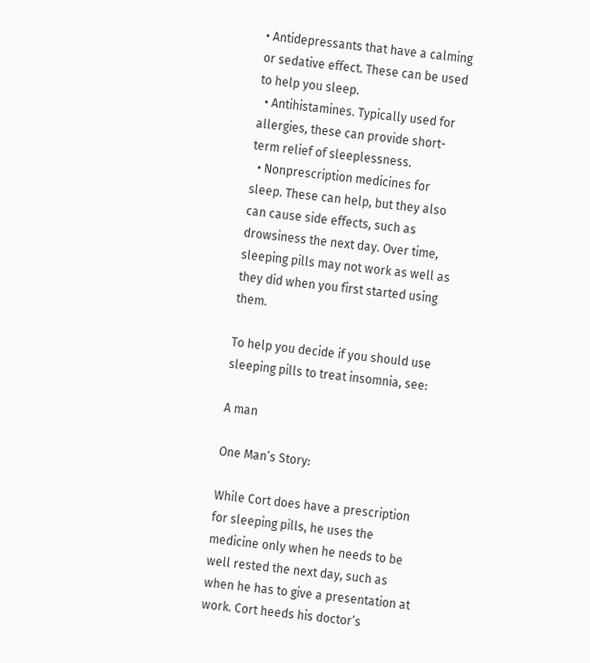• Antidepressants that have a calming or sedative effect. These can be used to help you sleep.
  • Antihistamines. Typically used for allergies, these can provide short-term relief of sleeplessness.
  • Nonprescription medicines for sleep. These can help, but they also can cause side effects, such as drowsiness the next day. Over time, sleeping pills may not work as well as they did when you first started using them.

To help you decide if you should use sleeping pills to treat insomnia, see:

A man

One Man’s Story:

While Cort does have a prescription for sleeping pills, he uses the medicine only when he needs to be well rested the next day, such as when he has to give a presentation at work. Cort heeds his doctor’s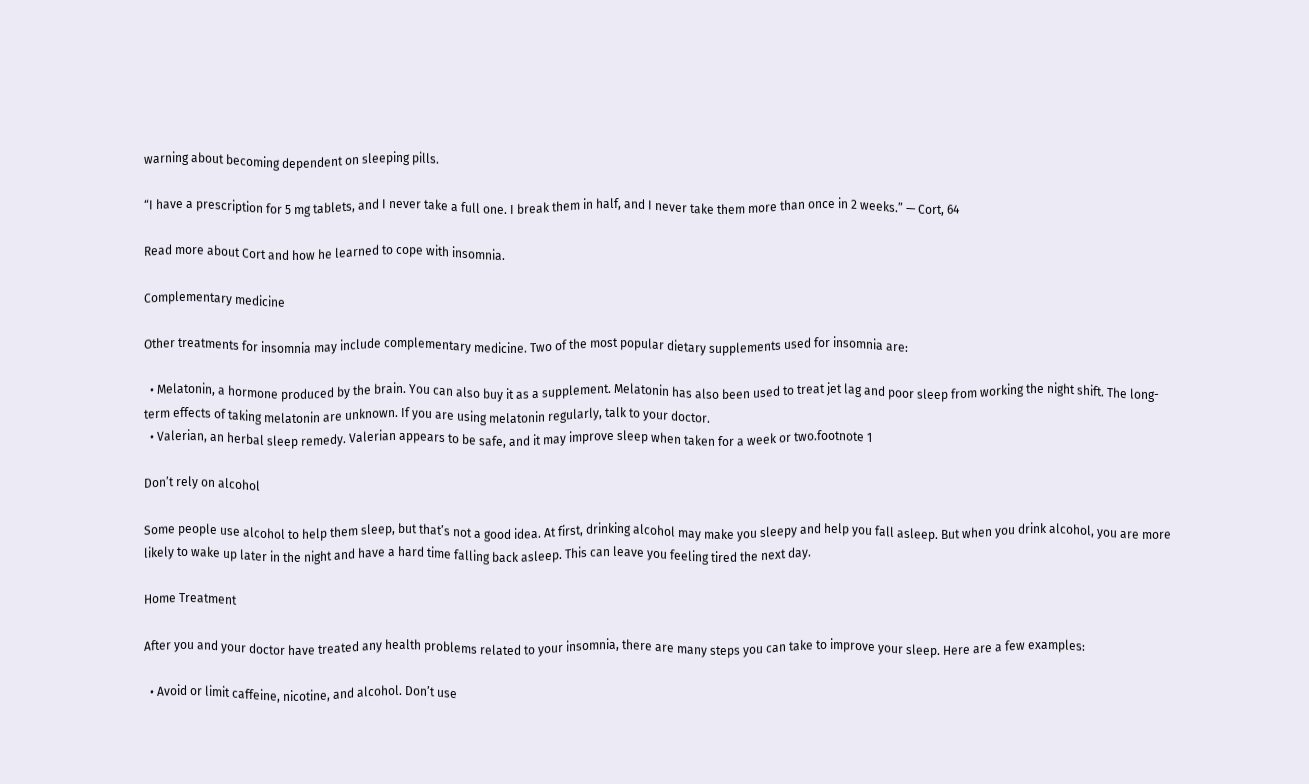warning about becoming dependent on sleeping pills.

“I have a prescription for 5 mg tablets, and I never take a full one. I break them in half, and I never take them more than once in 2 weeks.” — Cort, 64

Read more about Cort and how he learned to cope with insomnia.

Complementary medicine

Other treatments for insomnia may include complementary medicine. Two of the most popular dietary supplements used for insomnia are:

  • Melatonin, a hormone produced by the brain. You can also buy it as a supplement. Melatonin has also been used to treat jet lag and poor sleep from working the night shift. The long-term effects of taking melatonin are unknown. If you are using melatonin regularly, talk to your doctor.
  • Valerian, an herbal sleep remedy. Valerian appears to be safe, and it may improve sleep when taken for a week or two.footnote 1

Don’t rely on alcohol

Some people use alcohol to help them sleep, but that’s not a good idea. At first, drinking alcohol may make you sleepy and help you fall asleep. But when you drink alcohol, you are more likely to wake up later in the night and have a hard time falling back asleep. This can leave you feeling tired the next day.

Home Treatment

After you and your doctor have treated any health problems related to your insomnia, there are many steps you can take to improve your sleep. Here are a few examples:

  • Avoid or limit caffeine, nicotine, and alcohol. Don’t use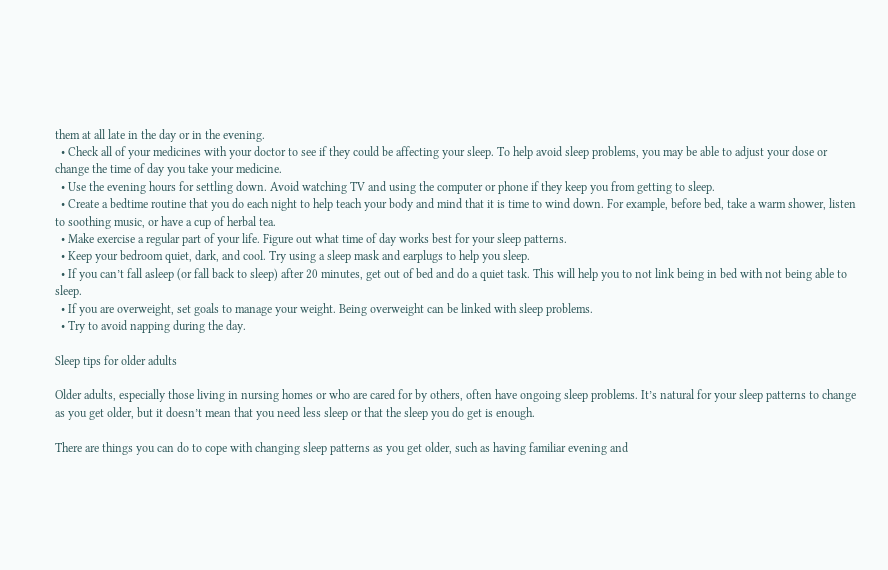them at all late in the day or in the evening.
  • Check all of your medicines with your doctor to see if they could be affecting your sleep. To help avoid sleep problems, you may be able to adjust your dose or change the time of day you take your medicine.
  • Use the evening hours for settling down. Avoid watching TV and using the computer or phone if they keep you from getting to sleep.
  • Create a bedtime routine that you do each night to help teach your body and mind that it is time to wind down. For example, before bed, take a warm shower, listen to soothing music, or have a cup of herbal tea.
  • Make exercise a regular part of your life. Figure out what time of day works best for your sleep patterns.
  • Keep your bedroom quiet, dark, and cool. Try using a sleep mask and earplugs to help you sleep.
  • If you can’t fall asleep (or fall back to sleep) after 20 minutes, get out of bed and do a quiet task. This will help you to not link being in bed with not being able to sleep.
  • If you are overweight, set goals to manage your weight. Being overweight can be linked with sleep problems.
  • Try to avoid napping during the day.

Sleep tips for older adults

Older adults, especially those living in nursing homes or who are cared for by others, often have ongoing sleep problems. It’s natural for your sleep patterns to change as you get older, but it doesn’t mean that you need less sleep or that the sleep you do get is enough.

There are things you can do to cope with changing sleep patterns as you get older, such as having familiar evening and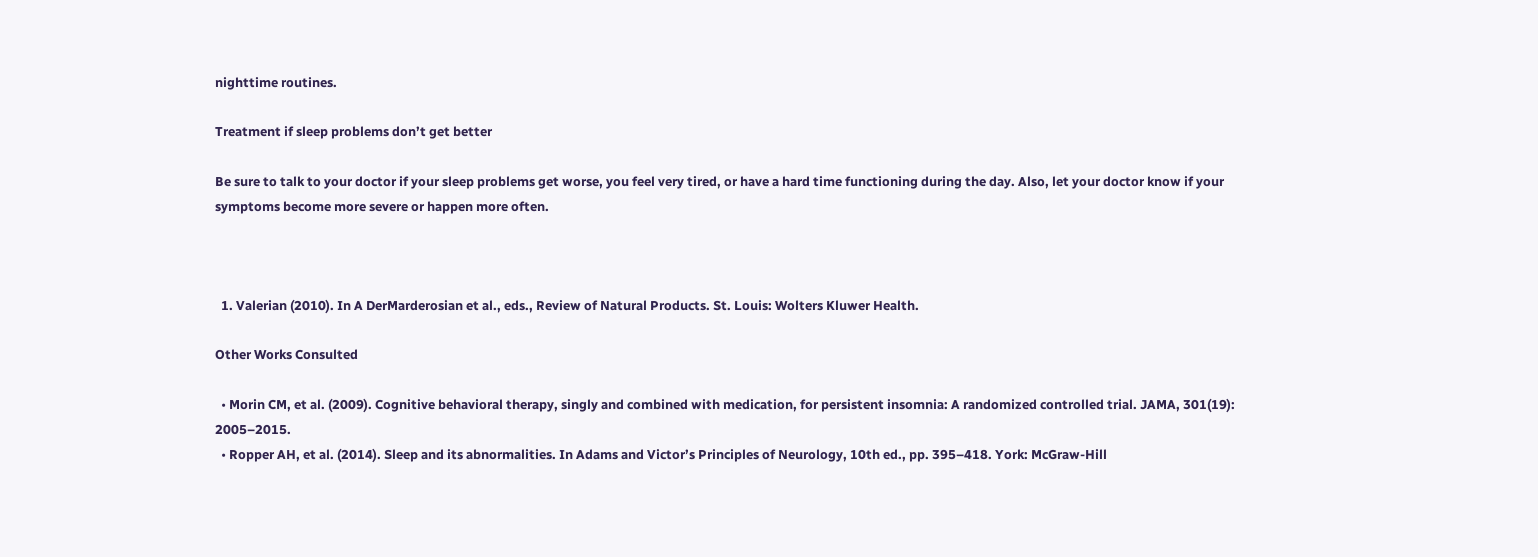nighttime routines.

Treatment if sleep problems don’t get better

Be sure to talk to your doctor if your sleep problems get worse, you feel very tired, or have a hard time functioning during the day. Also, let your doctor know if your symptoms become more severe or happen more often.



  1. Valerian (2010). In A DerMarderosian et al., eds., Review of Natural Products. St. Louis: Wolters Kluwer Health.

Other Works Consulted

  • Morin CM, et al. (2009). Cognitive behavioral therapy, singly and combined with medication, for persistent insomnia: A randomized controlled trial. JAMA, 301(19): 2005–2015.
  • Ropper AH, et al. (2014). Sleep and its abnormalities. In Adams and Victor’s Principles of Neurology, 10th ed., pp. 395–418. York: McGraw-Hill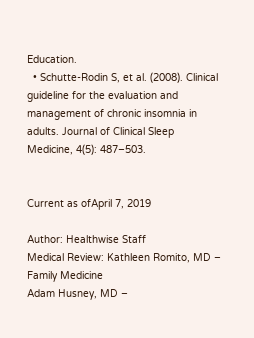Education.
  • Schutte-Rodin S, et al. (2008). Clinical guideline for the evaluation and management of chronic insomnia in adults. Journal of Clinical Sleep Medicine, 4(5): 487–503.


Current as ofApril 7, 2019

Author: Healthwise Staff
Medical Review: Kathleen Romito, MD – Family Medicine
Adam Husney, MD –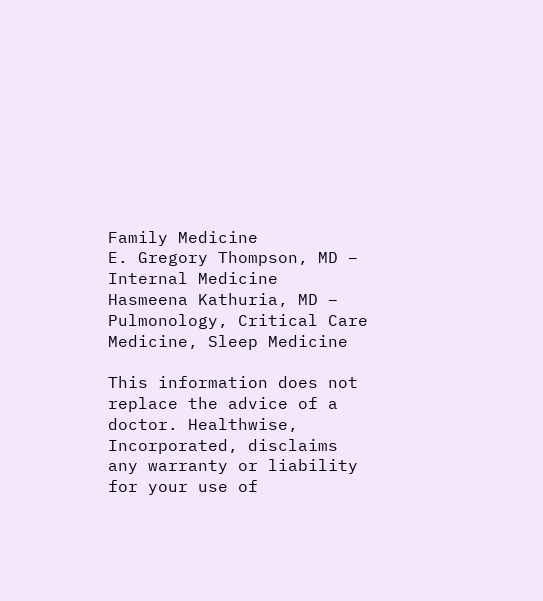Family Medicine
E. Gregory Thompson, MD – Internal Medicine
Hasmeena Kathuria, MD – Pulmonology, Critical Care Medicine, Sleep Medicine

This information does not replace the advice of a doctor. Healthwise, Incorporated, disclaims any warranty or liability for your use of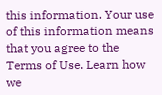this information. Your use of this information means that you agree to the Terms of Use. Learn how we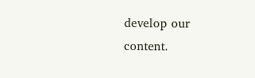develop our content.